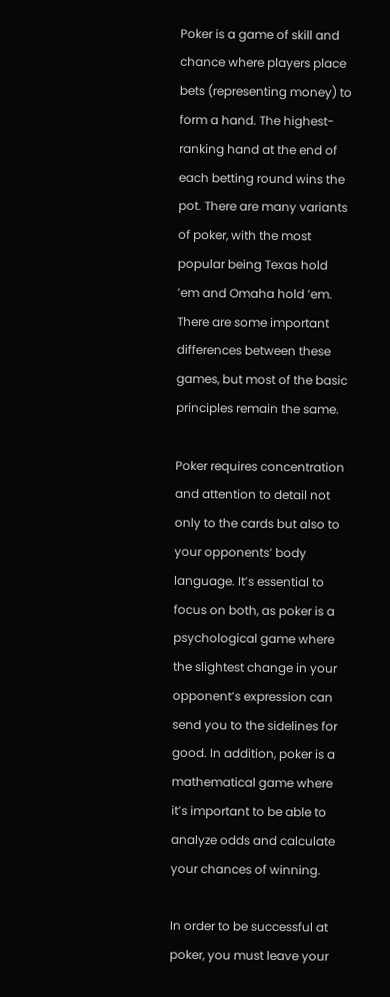Poker is a game of skill and chance where players place bets (representing money) to form a hand. The highest-ranking hand at the end of each betting round wins the pot. There are many variants of poker, with the most popular being Texas hold ’em and Omaha hold ’em. There are some important differences between these games, but most of the basic principles remain the same.

Poker requires concentration and attention to detail not only to the cards but also to your opponents’ body language. It’s essential to focus on both, as poker is a psychological game where the slightest change in your opponent’s expression can send you to the sidelines for good. In addition, poker is a mathematical game where it’s important to be able to analyze odds and calculate your chances of winning.

In order to be successful at poker, you must leave your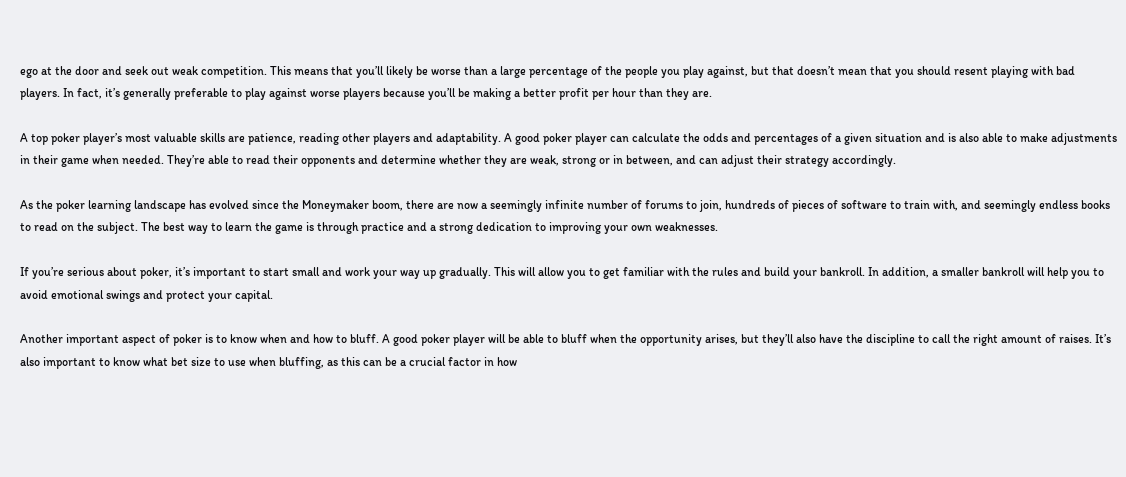ego at the door and seek out weak competition. This means that you’ll likely be worse than a large percentage of the people you play against, but that doesn’t mean that you should resent playing with bad players. In fact, it’s generally preferable to play against worse players because you’ll be making a better profit per hour than they are.

A top poker player’s most valuable skills are patience, reading other players and adaptability. A good poker player can calculate the odds and percentages of a given situation and is also able to make adjustments in their game when needed. They’re able to read their opponents and determine whether they are weak, strong or in between, and can adjust their strategy accordingly.

As the poker learning landscape has evolved since the Moneymaker boom, there are now a seemingly infinite number of forums to join, hundreds of pieces of software to train with, and seemingly endless books to read on the subject. The best way to learn the game is through practice and a strong dedication to improving your own weaknesses.

If you’re serious about poker, it’s important to start small and work your way up gradually. This will allow you to get familiar with the rules and build your bankroll. In addition, a smaller bankroll will help you to avoid emotional swings and protect your capital.

Another important aspect of poker is to know when and how to bluff. A good poker player will be able to bluff when the opportunity arises, but they’ll also have the discipline to call the right amount of raises. It’s also important to know what bet size to use when bluffing, as this can be a crucial factor in how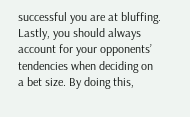successful you are at bluffing. Lastly, you should always account for your opponents’ tendencies when deciding on a bet size. By doing this,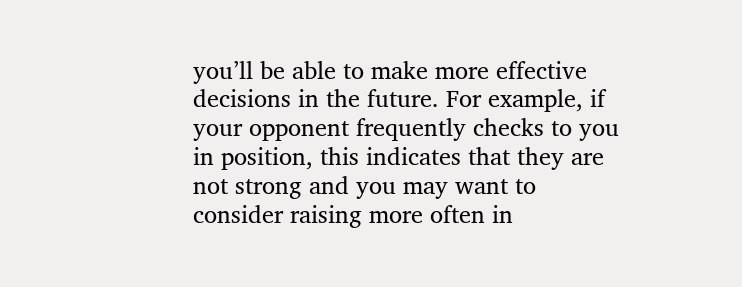you’ll be able to make more effective decisions in the future. For example, if your opponent frequently checks to you in position, this indicates that they are not strong and you may want to consider raising more often in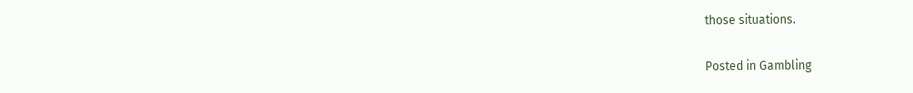those situations.

Posted in Gambling